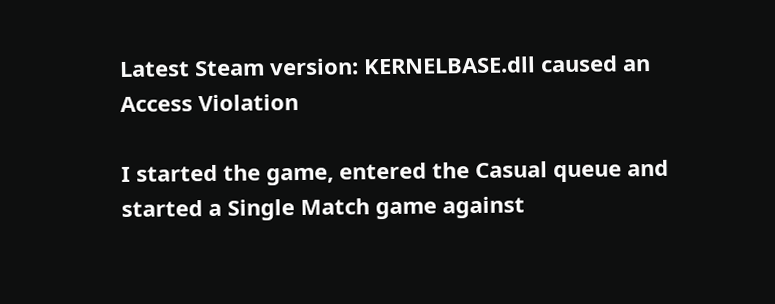Latest Steam version: KERNELBASE.dll caused an Access Violation

I started the game, entered the Casual queue and started a Single Match game against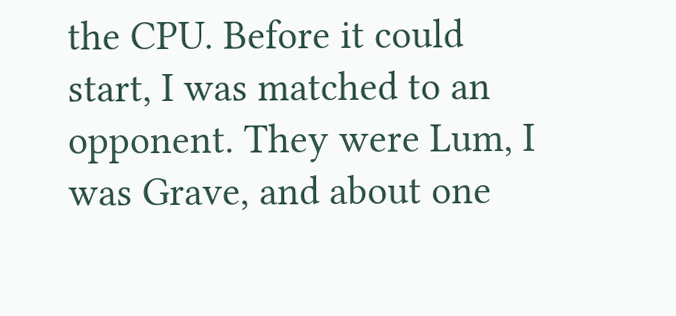the CPU. Before it could start, I was matched to an opponent. They were Lum, I was Grave, and about one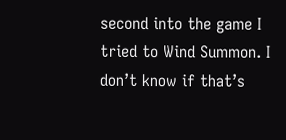second into the game I tried to Wind Summon. I don’t know if that’s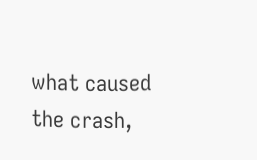what caused the crash,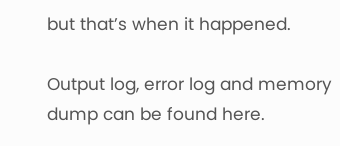but that’s when it happened.

Output log, error log and memory dump can be found here.